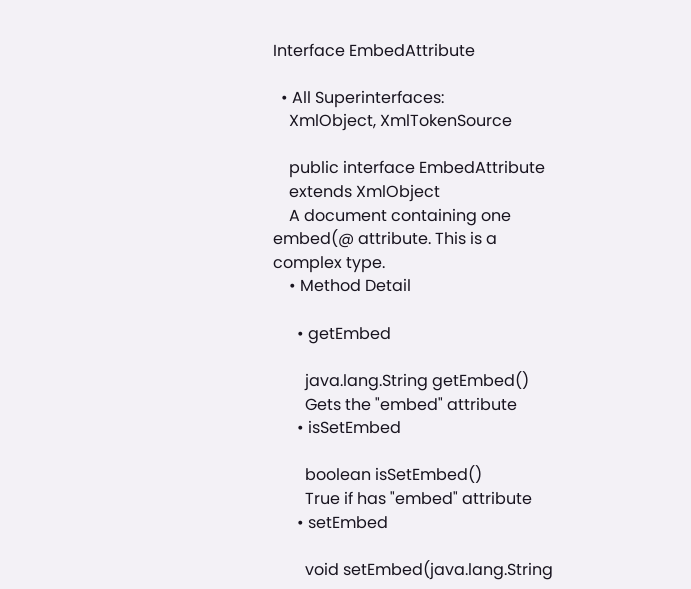Interface EmbedAttribute

  • All Superinterfaces:
    XmlObject, XmlTokenSource

    public interface EmbedAttribute
    extends XmlObject
    A document containing one embed(@ attribute. This is a complex type.
    • Method Detail

      • getEmbed

        java.lang.String getEmbed()
        Gets the "embed" attribute
      • isSetEmbed

        boolean isSetEmbed()
        True if has "embed" attribute
      • setEmbed

        void setEmbed(java.lang.String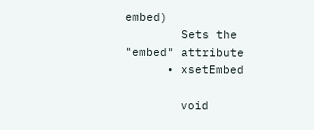embed)
        Sets the "embed" attribute
      • xsetEmbed

        void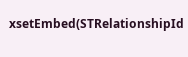xsetEmbed(STRelationshipId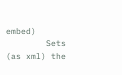embed)
        Sets (as xml) the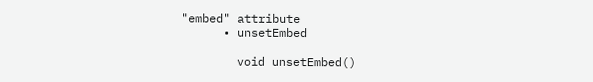"embed" attribute
      • unsetEmbed

        void unsetEmbed()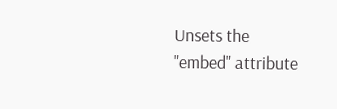Unsets the "embed" attribute